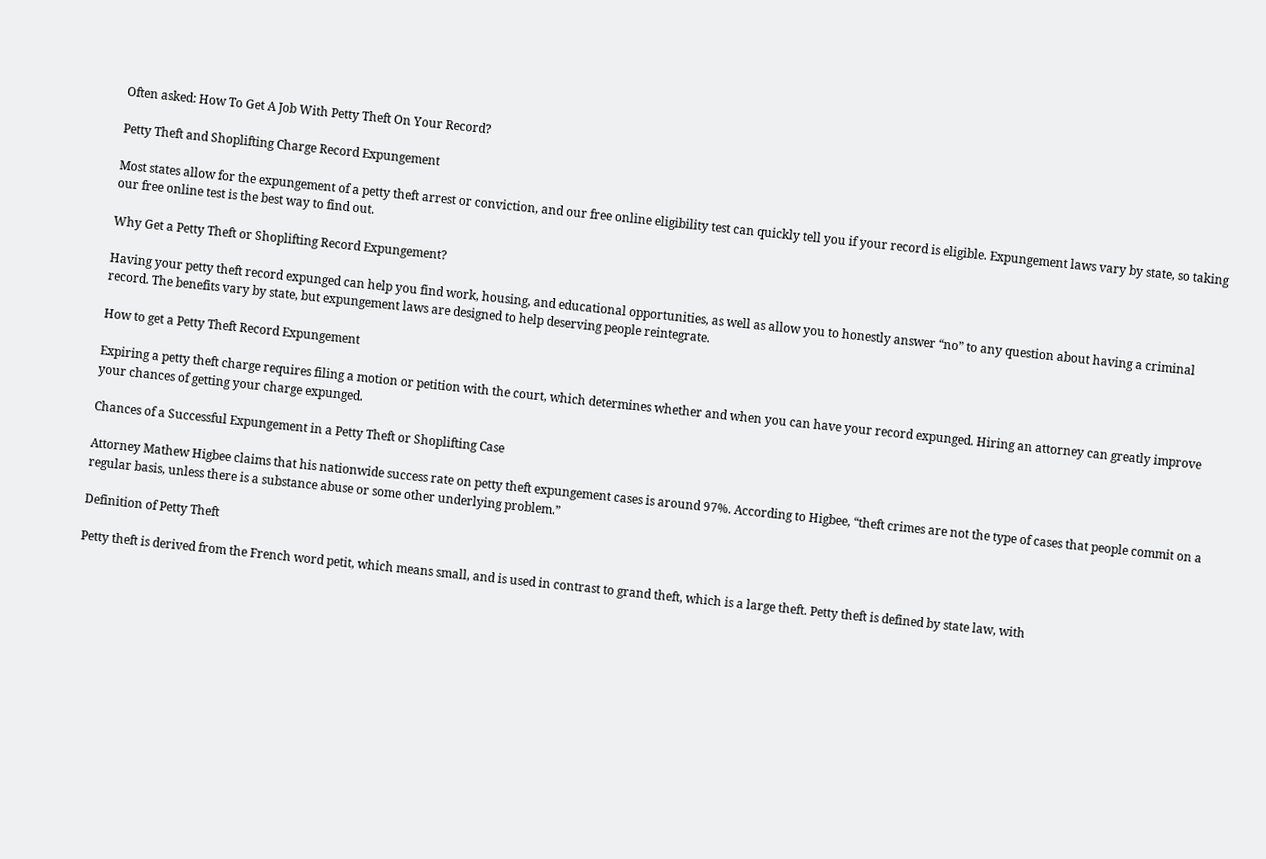Often asked: How To Get A Job With Petty Theft On Your Record?

Petty Theft and Shoplifting Charge Record Expungement

Most states allow for the expungement of a petty theft arrest or conviction, and our free online eligibility test can quickly tell you if your record is eligible. Expungement laws vary by state, so taking our free online test is the best way to find out.

Why Get a Petty Theft or Shoplifting Record Expungement?

Having your petty theft record expunged can help you find work, housing, and educational opportunities, as well as allow you to honestly answer “no” to any question about having a criminal record. The benefits vary by state, but expungement laws are designed to help deserving people reintegrate.

How to get a Petty Theft Record Expungement

Expiring a petty theft charge requires filing a motion or petition with the court, which determines whether and when you can have your record expunged. Hiring an attorney can greatly improve your chances of getting your charge expunged.

Chances of a Successful Expungement in a Petty Theft or Shoplifting Case

Attorney Mathew Higbee claims that his nationwide success rate on petty theft expungement cases is around 97%. According to Higbee, “theft crimes are not the type of cases that people commit on a regular basis, unless there is a substance abuse or some other underlying problem.”

Definition of Petty Theft

Petty theft is derived from the French word petit, which means small, and is used in contrast to grand theft, which is a large theft. Petty theft is defined by state law, with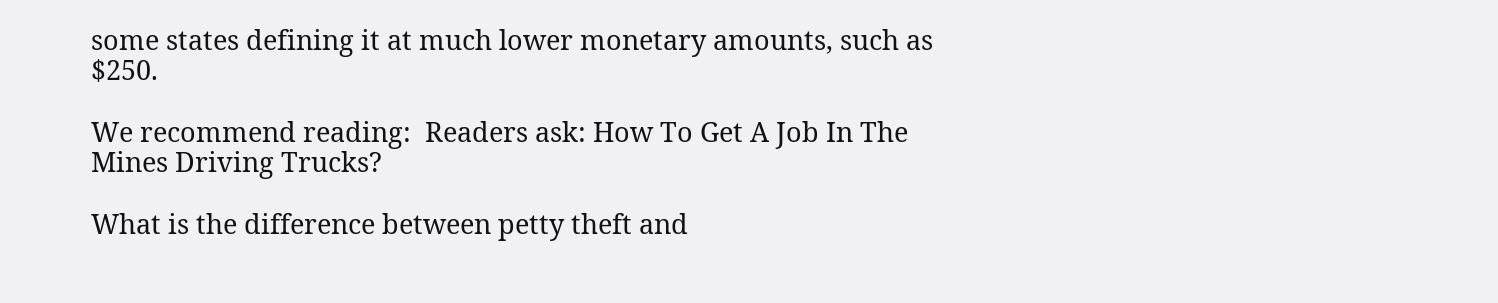some states defining it at much lower monetary amounts, such as $250.

We recommend reading:  Readers ask: How To Get A Job In The Mines Driving Trucks?

What is the difference between petty theft and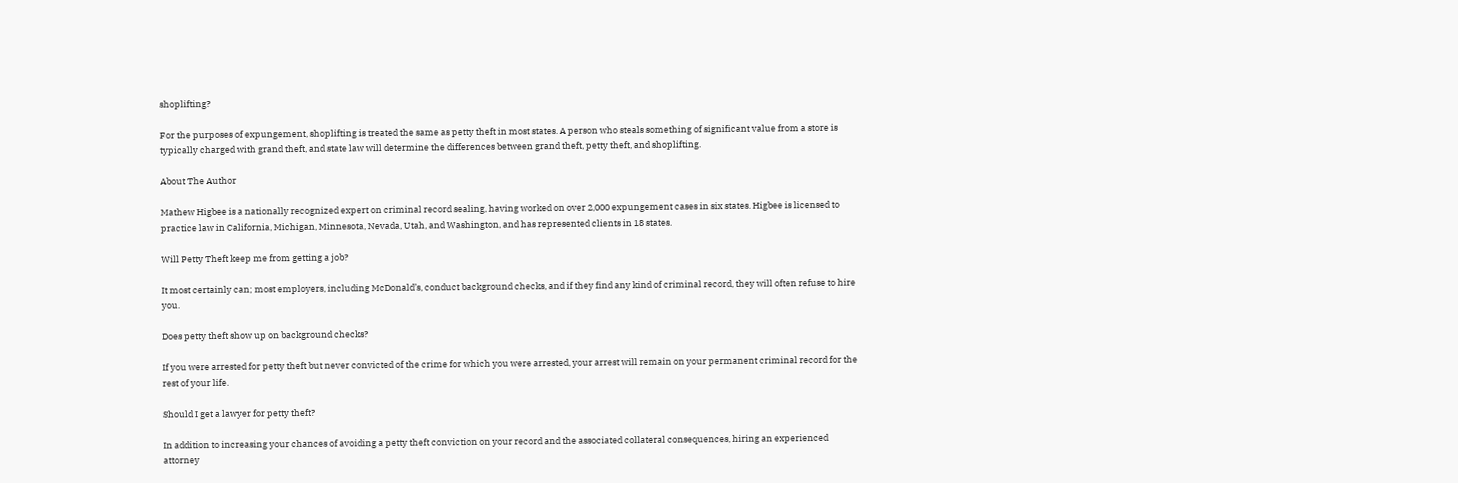shoplifting?

For the purposes of expungement, shoplifting is treated the same as petty theft in most states. A person who steals something of significant value from a store is typically charged with grand theft, and state law will determine the differences between grand theft, petty theft, and shoplifting.

About The Author

Mathew Higbee is a nationally recognized expert on criminal record sealing, having worked on over 2,000 expungement cases in six states. Higbee is licensed to practice law in California, Michigan, Minnesota, Nevada, Utah, and Washington, and has represented clients in 18 states.

Will Petty Theft keep me from getting a job?

It most certainly can; most employers, including McDonald’s, conduct background checks, and if they find any kind of criminal record, they will often refuse to hire you.

Does petty theft show up on background checks?

If you were arrested for petty theft but never convicted of the crime for which you were arrested, your arrest will remain on your permanent criminal record for the rest of your life.

Should I get a lawyer for petty theft?

In addition to increasing your chances of avoiding a petty theft conviction on your record and the associated collateral consequences, hiring an experienced attorney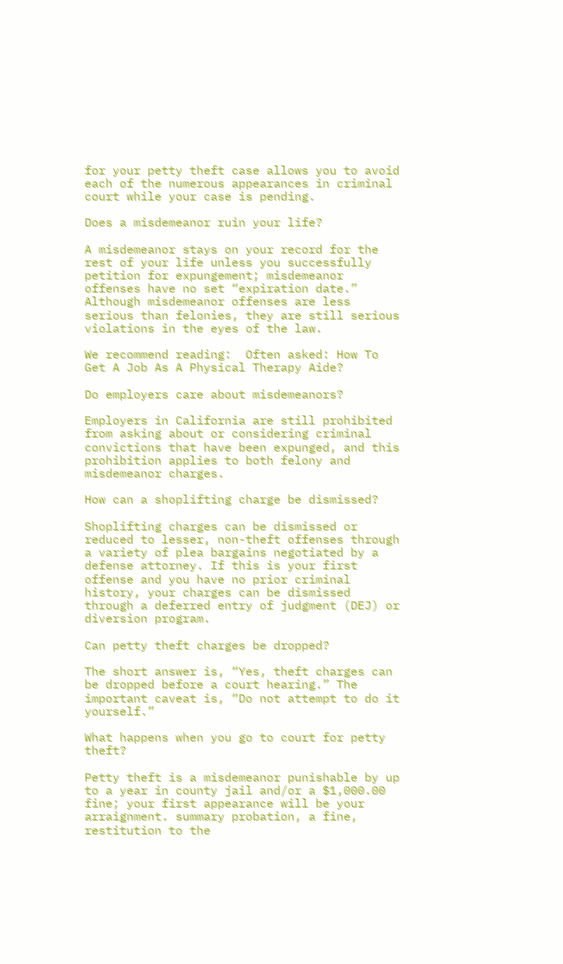for your petty theft case allows you to avoid each of the numerous appearances in criminal court while your case is pending.

Does a misdemeanor ruin your life?

A misdemeanor stays on your record for the rest of your life unless you successfully petition for expungement; misdemeanor offenses have no set “expiration date.” Although misdemeanor offenses are less serious than felonies, they are still serious violations in the eyes of the law.

We recommend reading:  Often asked: How To Get A Job As A Physical Therapy Aide?

Do employers care about misdemeanors?

Employers in California are still prohibited from asking about or considering criminal convictions that have been expunged, and this prohibition applies to both felony and misdemeanor charges.

How can a shoplifting charge be dismissed?

Shoplifting charges can be dismissed or reduced to lesser, non-theft offenses through a variety of plea bargains negotiated by a defense attorney. If this is your first offense and you have no prior criminal history, your charges can be dismissed through a deferred entry of judgment (DEJ) or diversion program.

Can petty theft charges be dropped?

The short answer is, “Yes, theft charges can be dropped before a court hearing.” The important caveat is, “Do not attempt to do it yourself.”

What happens when you go to court for petty theft?

Petty theft is a misdemeanor punishable by up to a year in county jail and/or a $1,000.00 fine; your first appearance will be your arraignment. summary probation, a fine, restitution to the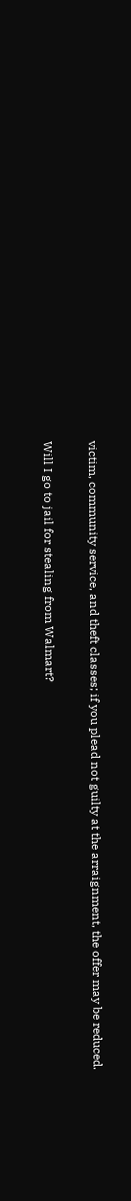victim, community service, and theft classes; if you plead not guilty at the arraignment, the offer may be reduced.

Will I go to jail for stealing from Walmart?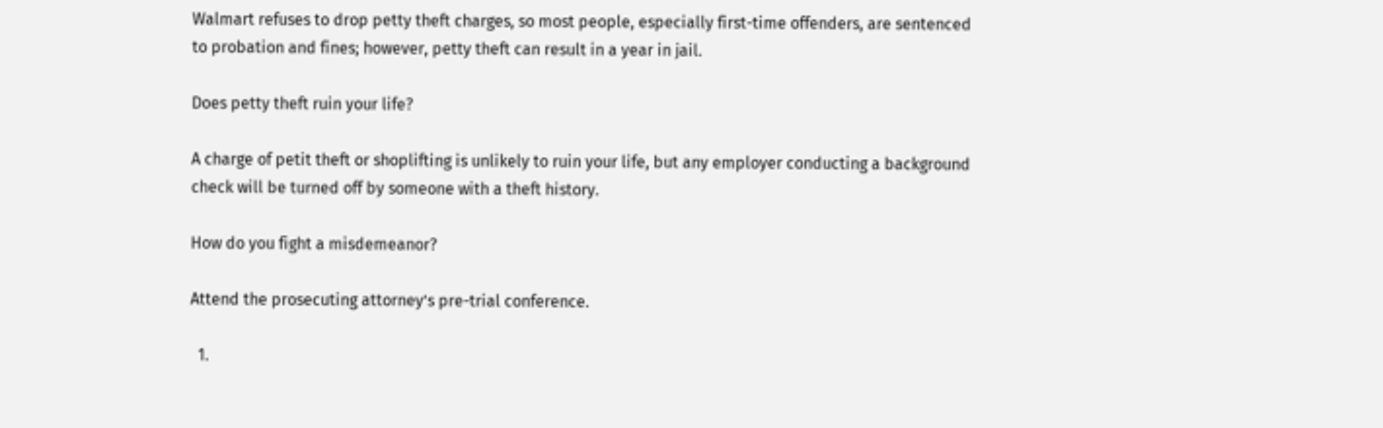Walmart refuses to drop petty theft charges, so most people, especially first-time offenders, are sentenced to probation and fines; however, petty theft can result in a year in jail.

Does petty theft ruin your life?

A charge of petit theft or shoplifting is unlikely to ruin your life, but any employer conducting a background check will be turned off by someone with a theft history.

How do you fight a misdemeanor?

Attend the prosecuting attorney’s pre-trial conference.

  1.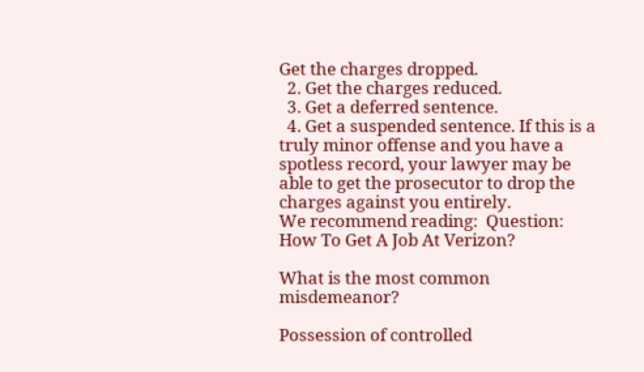Get the charges dropped.
  2. Get the charges reduced.
  3. Get a deferred sentence.
  4. Get a suspended sentence. If this is a truly minor offense and you have a spotless record, your lawyer may be able to get the prosecutor to drop the charges against you entirely.
We recommend reading:  Question: How To Get A Job At Verizon?

What is the most common misdemeanor?

Possession of controlled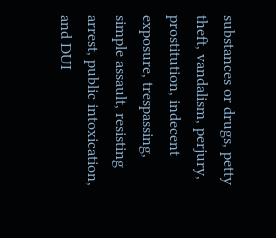substances or drugs, petty theft, vandalism, perjury, prostitution, indecent exposure, trespassing, simple assault, resisting arrest, public intoxication, and DUI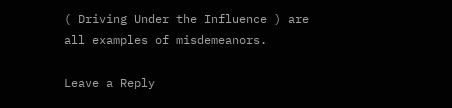( Driving Under the Influence ) are all examples of misdemeanors.

Leave a Reply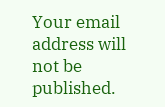Your email address will not be published.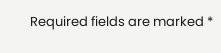Required fields are marked *